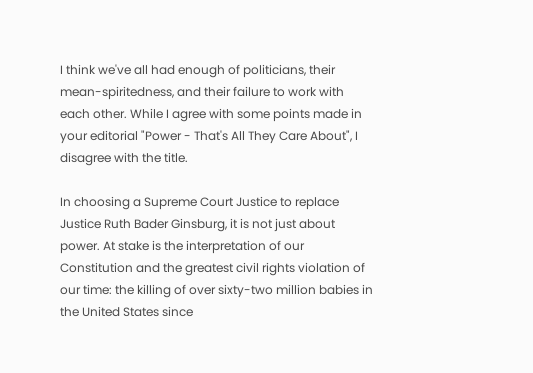I think we've all had enough of politicians, their mean-spiritedness, and their failure to work with each other. While I agree with some points made in your editorial "Power - That's All They Care About", I disagree with the title.

In choosing a Supreme Court Justice to replace Justice Ruth Bader Ginsburg, it is not just about power. At stake is the interpretation of our Constitution and the greatest civil rights violation of our time: the killing of over sixty-two million babies in the United States since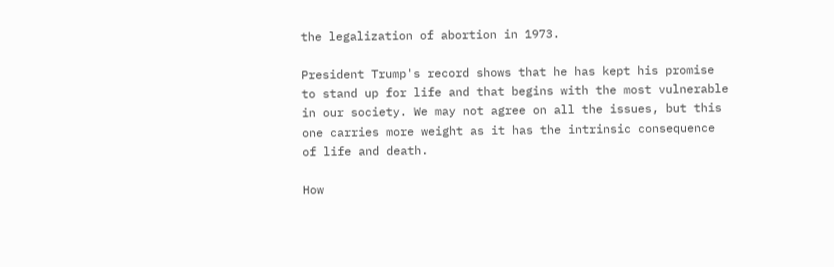the legalization of abortion in 1973.

President Trump's record shows that he has kept his promise to stand up for life and that begins with the most vulnerable in our society. We may not agree on all the issues, but this one carries more weight as it has the intrinsic consequence of life and death.

How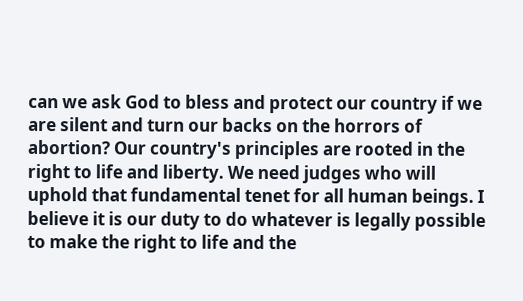can we ask God to bless and protect our country if we are silent and turn our backs on the horrors of abortion? Our country's principles are rooted in the right to life and liberty. We need judges who will uphold that fundamental tenet for all human beings. I believe it is our duty to do whatever is legally possible to make the right to life and the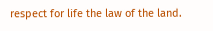respect for life the law of the land.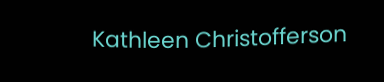Kathleen Christofferson